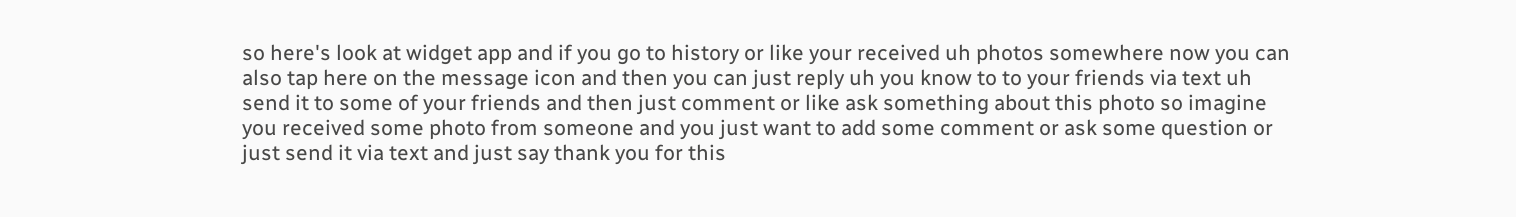so here's look at widget app and if you go to history or like your received uh photos somewhere now you can also tap here on the message icon and then you can just reply uh you know to to your friends via text uh send it to some of your friends and then just comment or like ask something about this photo so imagine you received some photo from someone and you just want to add some comment or ask some question or just send it via text and just say thank you for this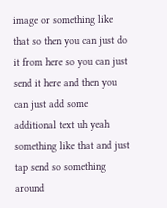image or something like that so then you can just do it from here so you can just send it here and then you can just add some additional text uh yeah something like that and just tap send so something around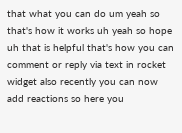that what you can do um yeah so that's how it works uh yeah so hope uh that is helpful that's how you can comment or reply via text in rocket widget also recently you can now add reactions so here you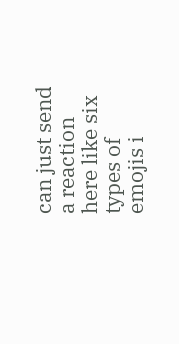can just send a reaction here like six types of emojis i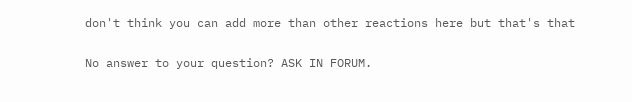don't think you can add more than other reactions here but that's that

No answer to your question? ASK IN FORUM.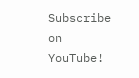Subscribe on YouTube!